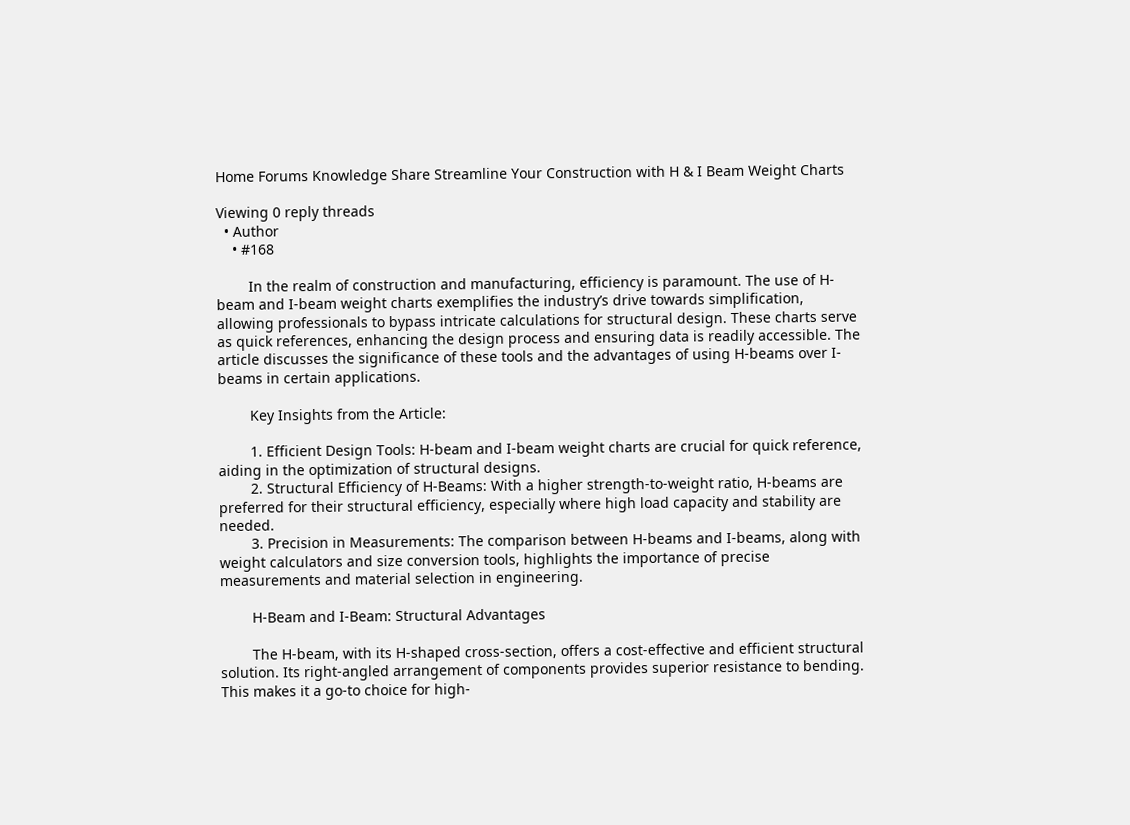Home Forums Knowledge Share Streamline Your Construction with H & I Beam Weight Charts

Viewing 0 reply threads
  • Author
    • #168

        In the realm of construction and manufacturing, efficiency is paramount. The use of H-beam and I-beam weight charts exemplifies the industry’s drive towards simplification, allowing professionals to bypass intricate calculations for structural design. These charts serve as quick references, enhancing the design process and ensuring data is readily accessible. The article discusses the significance of these tools and the advantages of using H-beams over I-beams in certain applications.

        Key Insights from the Article:

        1. Efficient Design Tools: H-beam and I-beam weight charts are crucial for quick reference, aiding in the optimization of structural designs.
        2. Structural Efficiency of H-Beams: With a higher strength-to-weight ratio, H-beams are preferred for their structural efficiency, especially where high load capacity and stability are needed.
        3. Precision in Measurements: The comparison between H-beams and I-beams, along with weight calculators and size conversion tools, highlights the importance of precise measurements and material selection in engineering.

        H-Beam and I-Beam: Structural Advantages

        The H-beam, with its H-shaped cross-section, offers a cost-effective and efficient structural solution. Its right-angled arrangement of components provides superior resistance to bending. This makes it a go-to choice for high-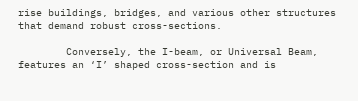rise buildings, bridges, and various other structures that demand robust cross-sections.

        Conversely, the I-beam, or Universal Beam, features an ‘I’ shaped cross-section and is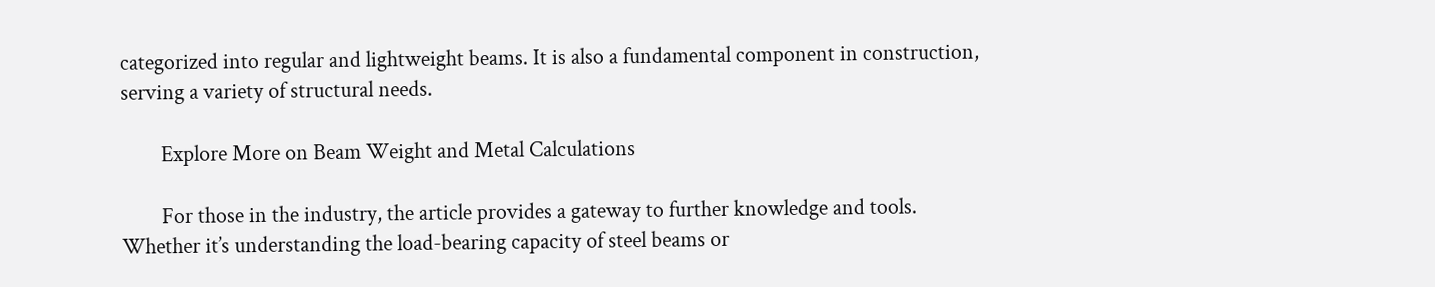categorized into regular and lightweight beams. It is also a fundamental component in construction, serving a variety of structural needs.

        Explore More on Beam Weight and Metal Calculations

        For those in the industry, the article provides a gateway to further knowledge and tools. Whether it’s understanding the load-bearing capacity of steel beams or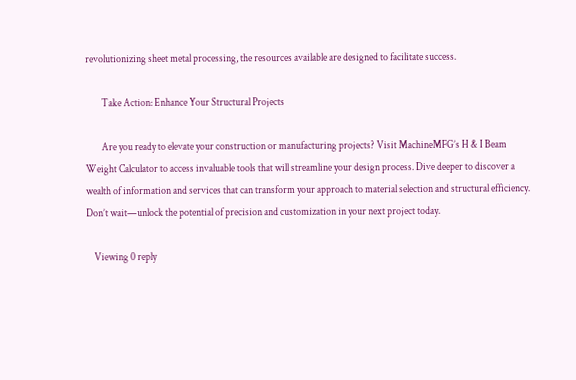revolutionizing sheet metal processing, the resources available are designed to facilitate success.

        Take Action: Enhance Your Structural Projects

        Are you ready to elevate your construction or manufacturing projects? Visit MachineMFG’s H & I Beam Weight Calculator to access invaluable tools that will streamline your design process. Dive deeper to discover a wealth of information and services that can transform your approach to material selection and structural efficiency. Don’t wait—unlock the potential of precision and customization in your next project today.

    Viewing 0 reply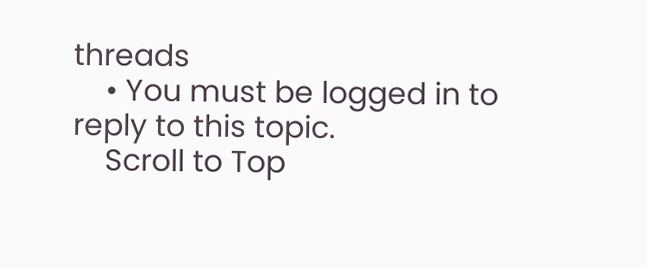threads
    • You must be logged in to reply to this topic.
    Scroll to Top